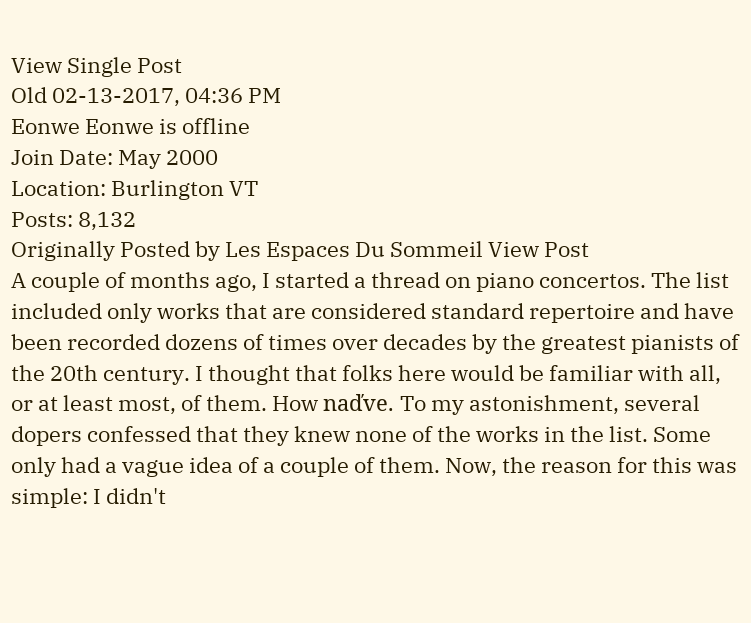View Single Post
Old 02-13-2017, 04:36 PM
Eonwe Eonwe is offline
Join Date: May 2000
Location: Burlington VT
Posts: 8,132
Originally Posted by Les Espaces Du Sommeil View Post
A couple of months ago, I started a thread on piano concertos. The list included only works that are considered standard repertoire and have been recorded dozens of times over decades by the greatest pianists of the 20th century. I thought that folks here would be familiar with all, or at least most, of them. How naďve. To my astonishment, several dopers confessed that they knew none of the works in the list. Some only had a vague idea of a couple of them. Now, the reason for this was simple: I didn't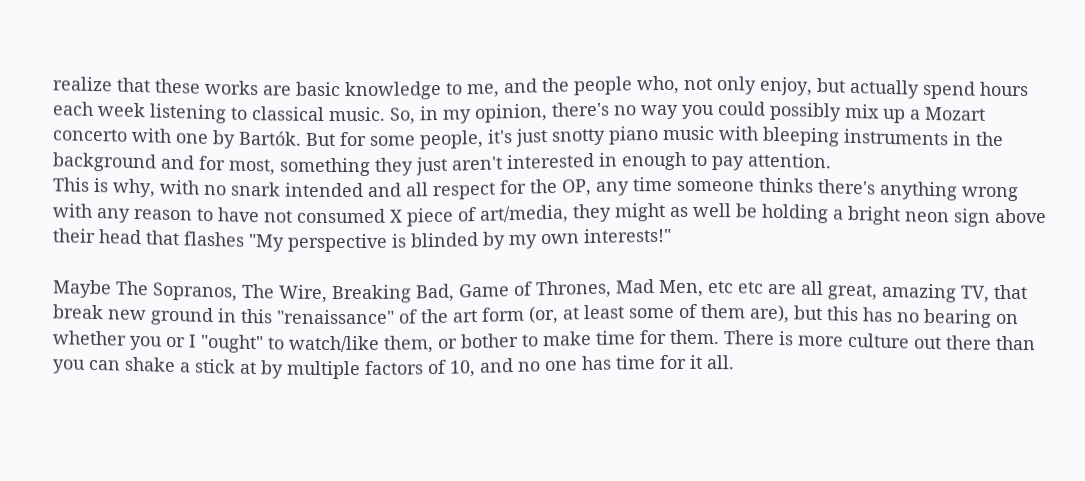realize that these works are basic knowledge to me, and the people who, not only enjoy, but actually spend hours each week listening to classical music. So, in my opinion, there's no way you could possibly mix up a Mozart concerto with one by Bartók. But for some people, it's just snotty piano music with bleeping instruments in the background and for most, something they just aren't interested in enough to pay attention.
This is why, with no snark intended and all respect for the OP, any time someone thinks there's anything wrong with any reason to have not consumed X piece of art/media, they might as well be holding a bright neon sign above their head that flashes "My perspective is blinded by my own interests!"

Maybe The Sopranos, The Wire, Breaking Bad, Game of Thrones, Mad Men, etc etc are all great, amazing TV, that break new ground in this "renaissance" of the art form (or, at least some of them are), but this has no bearing on whether you or I "ought" to watch/like them, or bother to make time for them. There is more culture out there than you can shake a stick at by multiple factors of 10, and no one has time for it all.